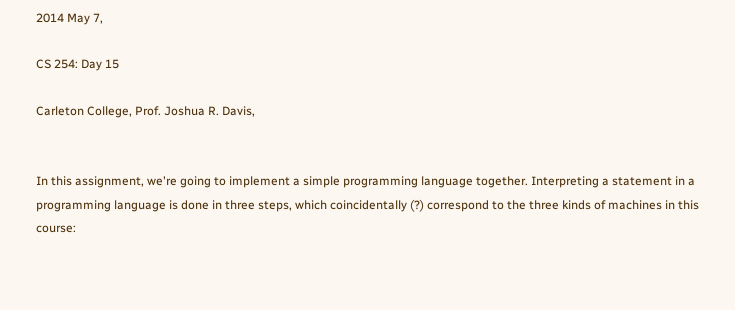2014 May 7,

CS 254: Day 15

Carleton College, Prof. Joshua R. Davis,


In this assignment, we're going to implement a simple programming language together. Interpreting a statement in a programming language is done in three steps, which coincidentally (?) correspond to the three kinds of machines in this course: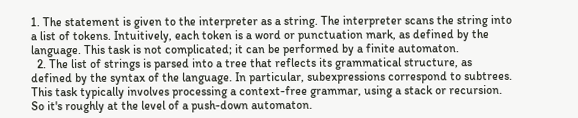1. The statement is given to the interpreter as a string. The interpreter scans the string into a list of tokens. Intuitively, each token is a word or punctuation mark, as defined by the language. This task is not complicated; it can be performed by a finite automaton.
  2. The list of strings is parsed into a tree that reflects its grammatical structure, as defined by the syntax of the language. In particular, subexpressions correspond to subtrees. This task typically involves processing a context-free grammar, using a stack or recursion. So it's roughly at the level of a push-down automaton.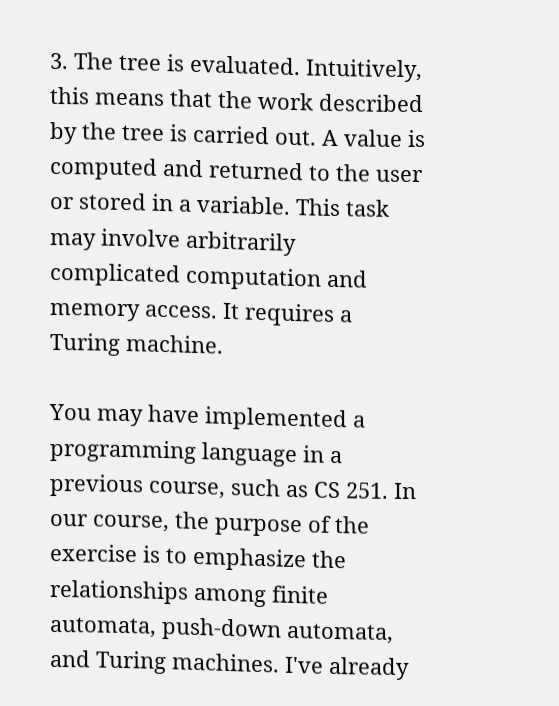3. The tree is evaluated. Intuitively, this means that the work described by the tree is carried out. A value is computed and returned to the user or stored in a variable. This task may involve arbitrarily complicated computation and memory access. It requires a Turing machine.

You may have implemented a programming language in a previous course, such as CS 251. In our course, the purpose of the exercise is to emphasize the relationships among finite automata, push-down automata, and Turing machines. I've already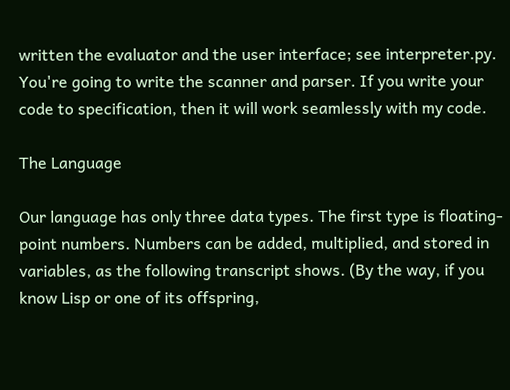written the evaluator and the user interface; see interpreter.py. You're going to write the scanner and parser. If you write your code to specification, then it will work seamlessly with my code.

The Language

Our language has only three data types. The first type is floating-point numbers. Numbers can be added, multiplied, and stored in variables, as the following transcript shows. (By the way, if you know Lisp or one of its offspring,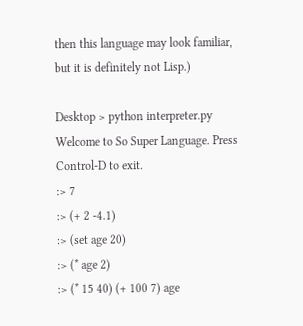then this language may look familiar, but it is definitely not Lisp.)

Desktop > python interpreter.py
Welcome to So Super Language. Press Control-D to exit.
:> 7
:> (+ 2 -4.1)
:> (set age 20)
:> (* age 2)
:> (* 15 40) (+ 100 7) age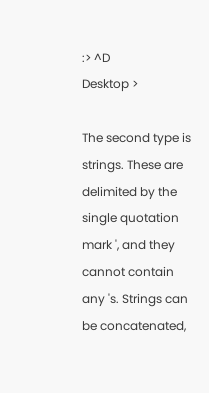:> ^D
Desktop >

The second type is strings. These are delimited by the single quotation mark ', and they cannot contain any 's. Strings can be concatenated,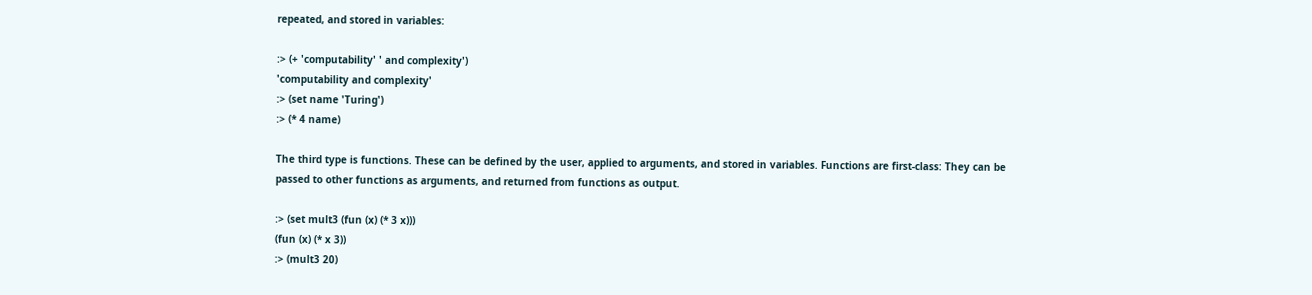repeated, and stored in variables:

:> (+ 'computability' ' and complexity')
'computability and complexity'
:> (set name 'Turing')
:> (* 4 name)

The third type is functions. These can be defined by the user, applied to arguments, and stored in variables. Functions are first-class: They can be passed to other functions as arguments, and returned from functions as output.

:> (set mult3 (fun (x) (* 3 x)))
(fun (x) (* x 3))
:> (mult3 20)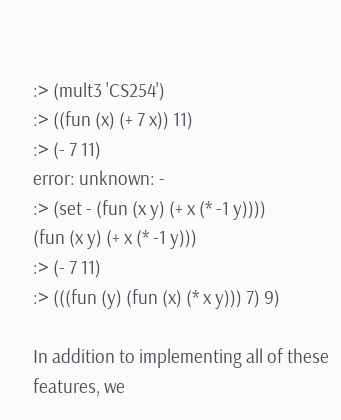:> (mult3 'CS254')
:> ((fun (x) (+ 7 x)) 11)
:> (- 7 11)
error: unknown: -
:> (set - (fun (x y) (+ x (* -1 y))))
(fun (x y) (+ x (* -1 y)))
:> (- 7 11)
:> (((fun (y) (fun (x) (* x y))) 7) 9)

In addition to implementing all of these features, we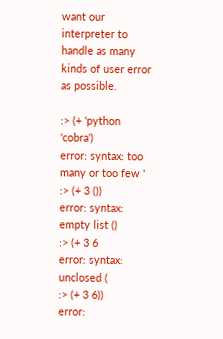want our interpreter to handle as many kinds of user error as possible.

:> (+ 'python 'cobra')
error: syntax: too many or too few '
:> (+ 3 ())
error: syntax: empty list ()
:> (+ 3 6
error: syntax: unclosed (
:> (+ 3 6))
error: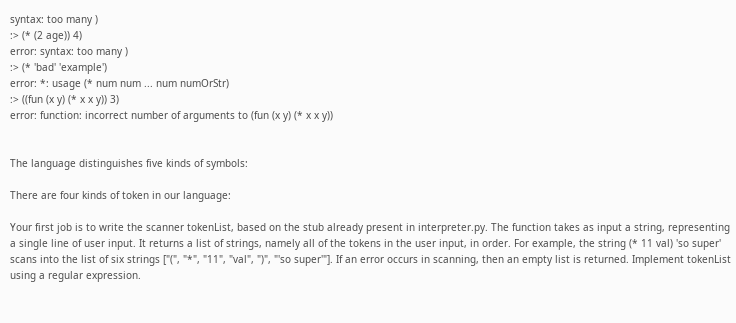syntax: too many )
:> (* (2 age)) 4)
error: syntax: too many )
:> (* 'bad' 'example')
error: *: usage (* num num ... num numOrStr)
:> ((fun (x y) (* x x y)) 3)
error: function: incorrect number of arguments to (fun (x y) (* x x y))


The language distinguishes five kinds of symbols:

There are four kinds of token in our language:

Your first job is to write the scanner tokenList, based on the stub already present in interpreter.py. The function takes as input a string, representing a single line of user input. It returns a list of strings, namely all of the tokens in the user input, in order. For example, the string (* 11 val) 'so super' scans into the list of six strings ["(", "*", "11", "val", ")", "'so super'"]. If an error occurs in scanning, then an empty list is returned. Implement tokenList using a regular expression.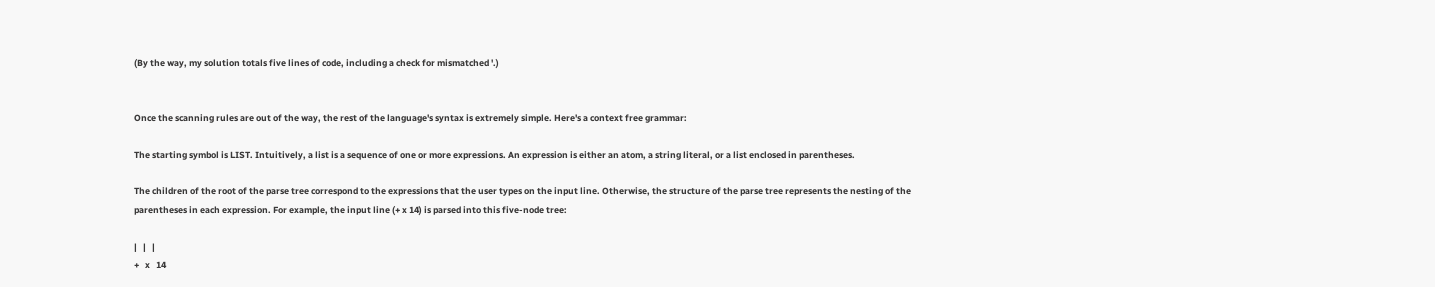(By the way, my solution totals five lines of code, including a check for mismatched '.)


Once the scanning rules are out of the way, the rest of the language's syntax is extremely simple. Here's a context free grammar:

The starting symbol is LIST. Intuitively, a list is a sequence of one or more expressions. An expression is either an atom, a string literal, or a list enclosed in parentheses.

The children of the root of the parse tree correspond to the expressions that the user types on the input line. Otherwise, the structure of the parse tree represents the nesting of the parentheses in each expression. For example, the input line (+ x 14) is parsed into this five-node tree:

|   |   |
+   x   14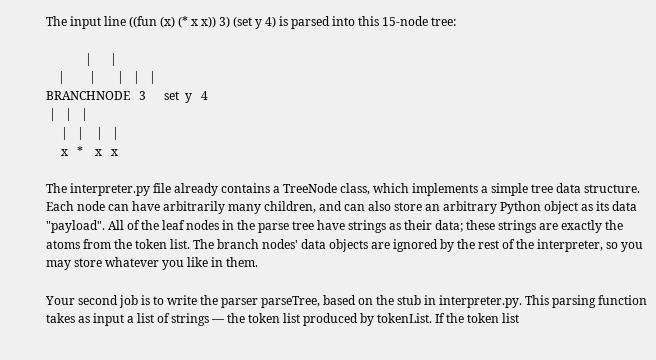The input line ((fun (x) (* x x)) 3) (set y 4) is parsed into this 15-node tree:

             |      |
    |        |       |   |   |
BRANCHNODE   3      set  y   4
 |   |   |
     |   |    |   |
     x   *    x   x

The interpreter.py file already contains a TreeNode class, which implements a simple tree data structure. Each node can have arbitrarily many children, and can also store an arbitrary Python object as its data "payload". All of the leaf nodes in the parse tree have strings as their data; these strings are exactly the atoms from the token list. The branch nodes' data objects are ignored by the rest of the interpreter, so you may store whatever you like in them.

Your second job is to write the parser parseTree, based on the stub in interpreter.py. This parsing function takes as input a list of strings — the token list produced by tokenList. If the token list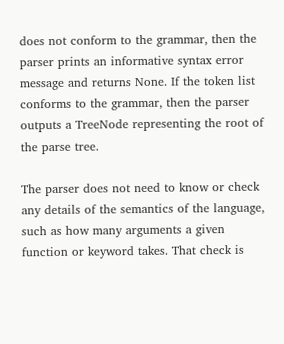does not conform to the grammar, then the parser prints an informative syntax error message and returns None. If the token list conforms to the grammar, then the parser outputs a TreeNode representing the root of the parse tree.

The parser does not need to know or check any details of the semantics of the language, such as how many arguments a given function or keyword takes. That check is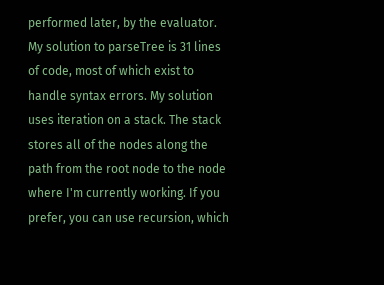performed later, by the evaluator. My solution to parseTree is 31 lines of code, most of which exist to handle syntax errors. My solution uses iteration on a stack. The stack stores all of the nodes along the path from the root node to the node where I'm currently working. If you prefer, you can use recursion, which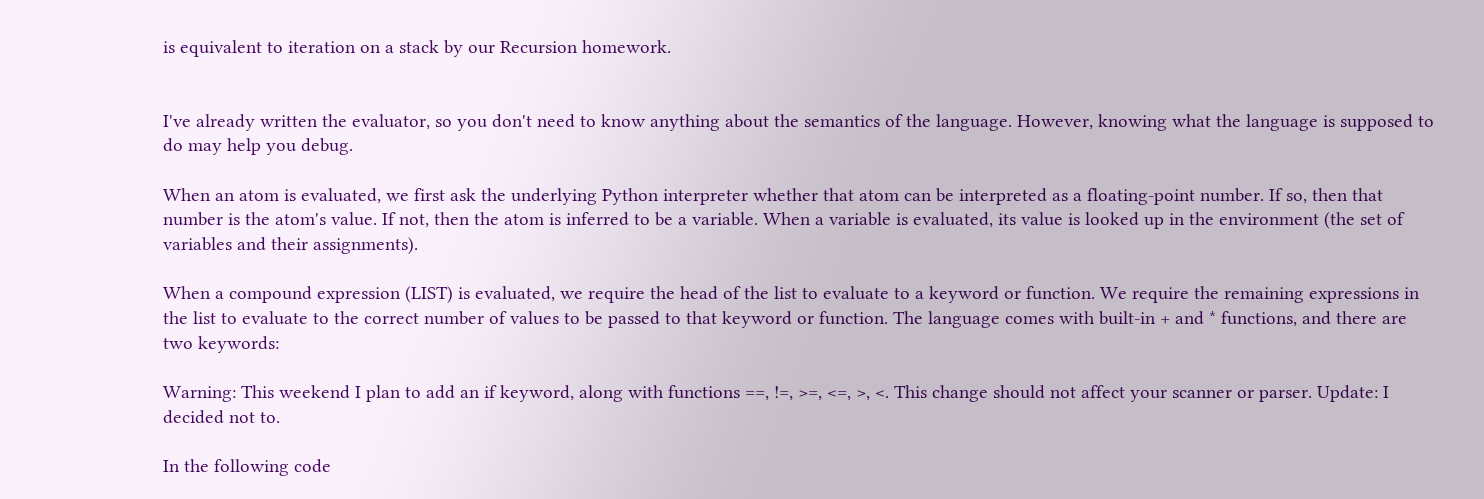is equivalent to iteration on a stack by our Recursion homework.


I've already written the evaluator, so you don't need to know anything about the semantics of the language. However, knowing what the language is supposed to do may help you debug.

When an atom is evaluated, we first ask the underlying Python interpreter whether that atom can be interpreted as a floating-point number. If so, then that number is the atom's value. If not, then the atom is inferred to be a variable. When a variable is evaluated, its value is looked up in the environment (the set of variables and their assignments).

When a compound expression (LIST) is evaluated, we require the head of the list to evaluate to a keyword or function. We require the remaining expressions in the list to evaluate to the correct number of values to be passed to that keyword or function. The language comes with built-in + and * functions, and there are two keywords:

Warning: This weekend I plan to add an if keyword, along with functions ==, !=, >=, <=, >, <. This change should not affect your scanner or parser. Update: I decided not to.

In the following code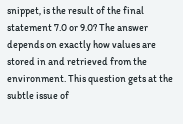snippet, is the result of the final statement 7.0 or 9.0? The answer depends on exactly how values are stored in and retrieved from the environment. This question gets at the subtle issue of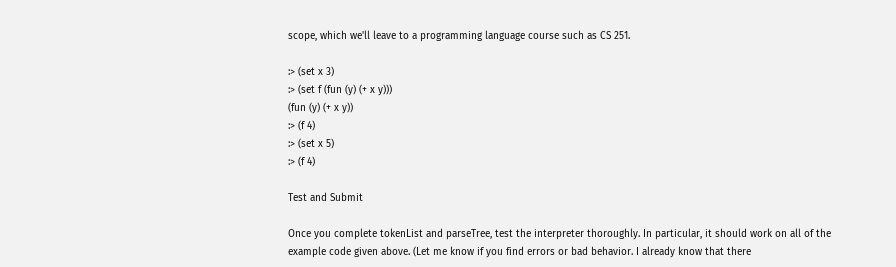scope, which we'll leave to a programming language course such as CS 251.

:> (set x 3)
:> (set f (fun (y) (+ x y)))
(fun (y) (+ x y))
:> (f 4)
:> (set x 5)
:> (f 4)

Test and Submit

Once you complete tokenList and parseTree, test the interpreter thoroughly. In particular, it should work on all of the example code given above. (Let me know if you find errors or bad behavior. I already know that there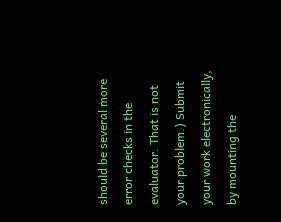should be several more error checks in the evaluator. That is not your problem.) Submit your work electronically, by mounting the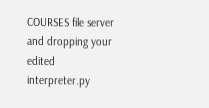COURSES file server and dropping your edited interpreter.py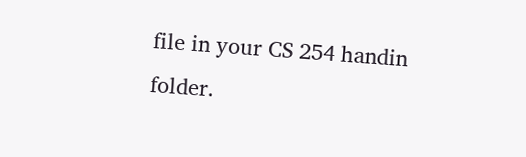file in your CS 254 handin folder.